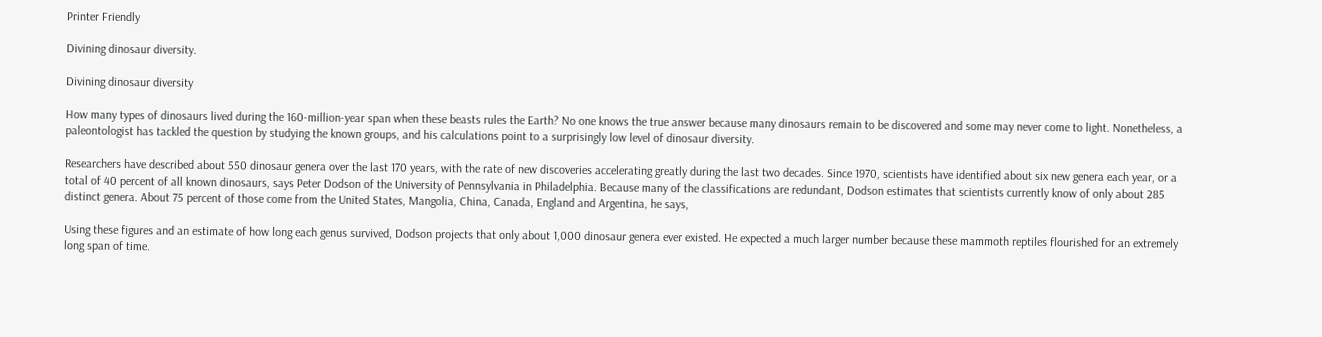Printer Friendly

Divining dinosaur diversity.

Divining dinosaur diversity

How many types of dinosaurs lived during the 160-million-year span when these beasts rules the Earth? No one knows the true answer because many dinosaurs remain to be discovered and some may never come to light. Nonetheless, a paleontologist has tackled the question by studying the known groups, and his calculations point to a surprisingly low level of dinosaur diversity.

Researchers have described about 550 dinosaur genera over the last 170 years, with the rate of new discoveries accelerating greatly during the last two decades. Since 1970, scientists have identified about six new genera each year, or a total of 40 percent of all known dinosaurs, says Peter Dodson of the University of Pennsylvania in Philadelphia. Because many of the classifications are redundant, Dodson estimates that scientists currently know of only about 285 distinct genera. About 75 percent of those come from the United States, Mangolia, China, Canada, England and Argentina, he says,

Using these figures and an estimate of how long each genus survived, Dodson projects that only about 1,000 dinosaur genera ever existed. He expected a much larger number because these mammoth reptiles flourished for an extremely long span of time.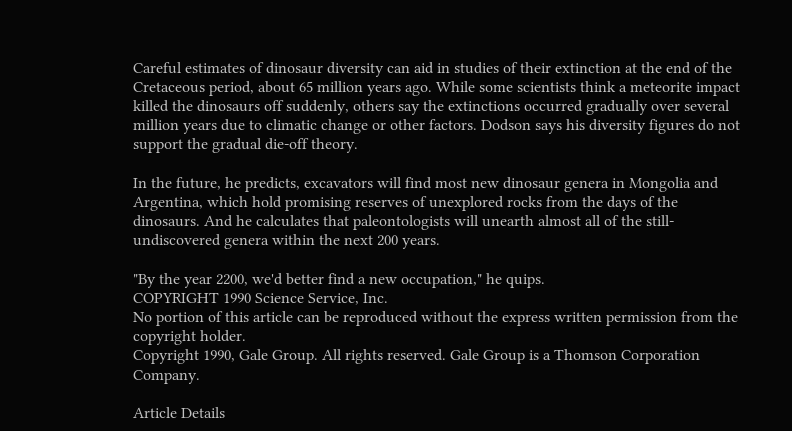Careful estimates of dinosaur diversity can aid in studies of their extinction at the end of the Cretaceous period, about 65 million years ago. While some scientists think a meteorite impact killed the dinosaurs off suddenly, others say the extinctions occurred gradually over several million years due to climatic change or other factors. Dodson says his diversity figures do not support the gradual die-off theory.

In the future, he predicts, excavators will find most new dinosaur genera in Mongolia and Argentina, which hold promising reserves of unexplored rocks from the days of the dinosaurs. And he calculates that paleontologists will unearth almost all of the still-undiscovered genera within the next 200 years.

"By the year 2200, we'd better find a new occupation," he quips.
COPYRIGHT 1990 Science Service, Inc.
No portion of this article can be reproduced without the express written permission from the copyright holder.
Copyright 1990, Gale Group. All rights reserved. Gale Group is a Thomson Corporation Company.

Article Details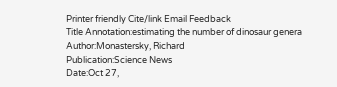Printer friendly Cite/link Email Feedback
Title Annotation:estimating the number of dinosaur genera
Author:Monastersky, Richard
Publication:Science News
Date:Oct 27,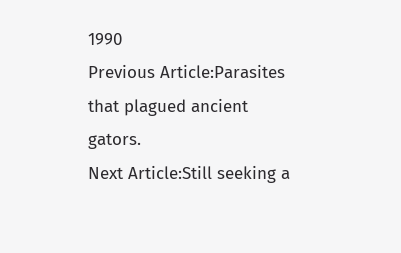1990
Previous Article:Parasites that plagued ancient gators.
Next Article:Still seeking a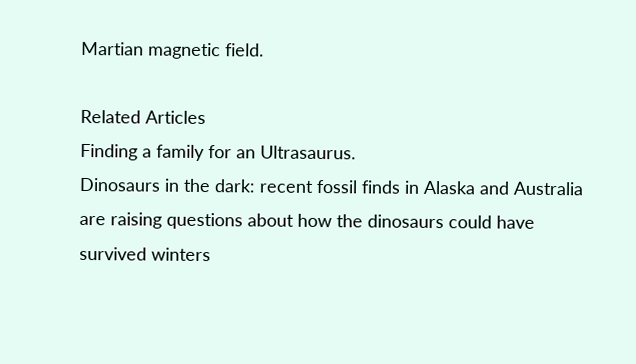Martian magnetic field.

Related Articles
Finding a family for an Ultrasaurus.
Dinosaurs in the dark: recent fossil finds in Alaska and Australia are raising questions about how the dinosaurs could have survived winters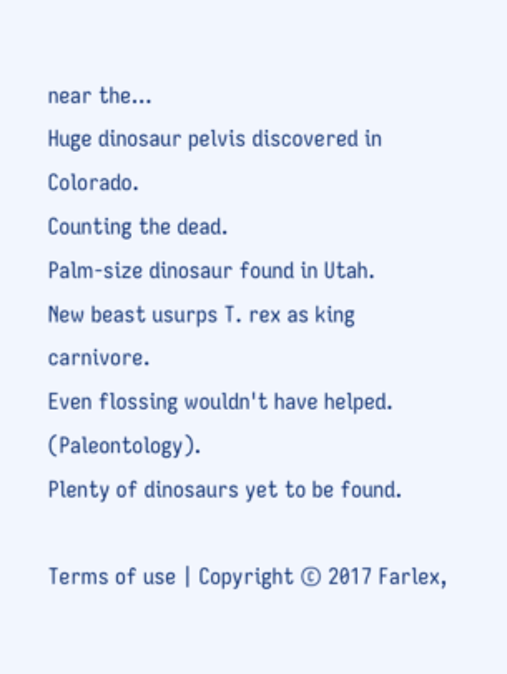near the...
Huge dinosaur pelvis discovered in Colorado.
Counting the dead.
Palm-size dinosaur found in Utah.
New beast usurps T. rex as king carnivore.
Even flossing wouldn't have helped. (Paleontology).
Plenty of dinosaurs yet to be found.

Terms of use | Copyright © 2017 Farlex,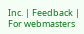Inc. | Feedback | For webmasters